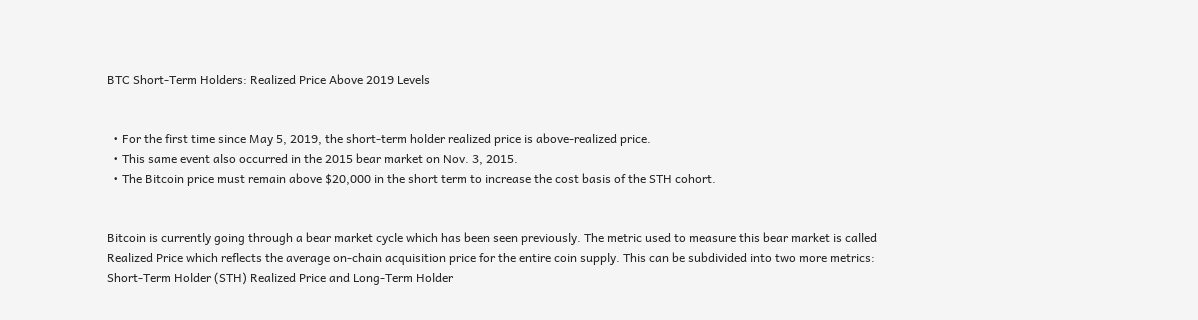BTC Short-Term Holders: Realized Price Above 2019 Levels


  • For the first time since May 5, 2019, the short-term holder realized price is above-realized price.
  • This same event also occurred in the 2015 bear market on Nov. 3, 2015.
  • The Bitcoin price must remain above $20,000 in the short term to increase the cost basis of the STH cohort.


Bitcoin is currently going through a bear market cycle which has been seen previously. The metric used to measure this bear market is called Realized Price which reflects the average on-chain acquisition price for the entire coin supply. This can be subdivided into two more metrics: Short-Term Holder (STH) Realized Price and Long-Term Holder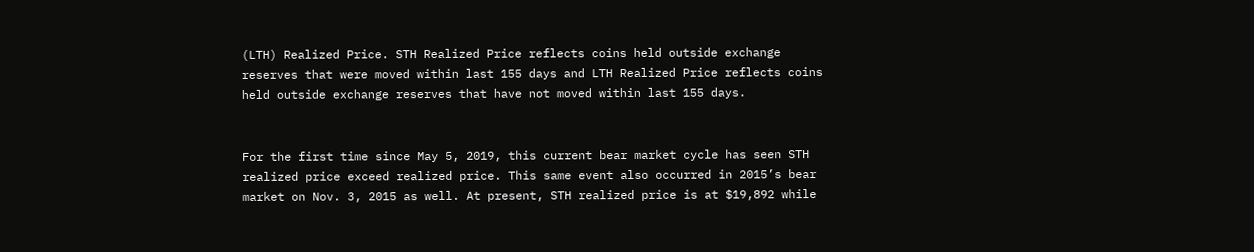(LTH) Realized Price. STH Realized Price reflects coins held outside exchange reserves that were moved within last 155 days and LTH Realized Price reflects coins held outside exchange reserves that have not moved within last 155 days.


For the first time since May 5, 2019, this current bear market cycle has seen STH realized price exceed realized price. This same event also occurred in 2015’s bear market on Nov. 3, 2015 as well. At present, STH realized price is at $19,892 while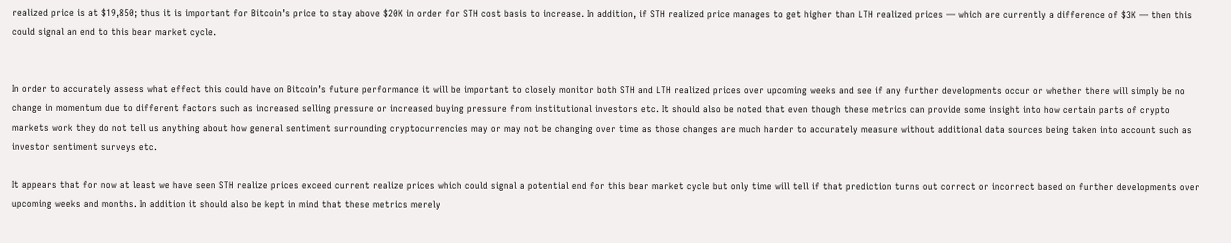realized price is at $19,850; thus it is important for Bitcoin’s price to stay above $20K in order for STH cost basis to increase. In addition, if STH realized price manages to get higher than LTH realized prices — which are currently a difference of $3K — then this could signal an end to this bear market cycle.


In order to accurately assess what effect this could have on Bitcoin’s future performance it will be important to closely monitor both STH and LTH realized prices over upcoming weeks and see if any further developments occur or whether there will simply be no change in momentum due to different factors such as increased selling pressure or increased buying pressure from institutional investors etc. It should also be noted that even though these metrics can provide some insight into how certain parts of crypto markets work they do not tell us anything about how general sentiment surrounding cryptocurrencies may or may not be changing over time as those changes are much harder to accurately measure without additional data sources being taken into account such as investor sentiment surveys etc.

It appears that for now at least we have seen STH realize prices exceed current realize prices which could signal a potential end for this bear market cycle but only time will tell if that prediction turns out correct or incorrect based on further developments over upcoming weeks and months. In addition it should also be kept in mind that these metrics merely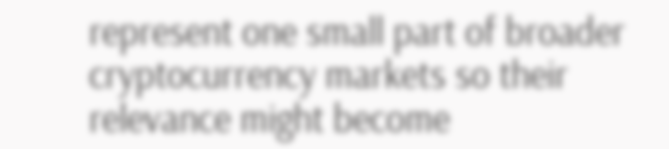represent one small part of broader cryptocurrency markets so their relevance might become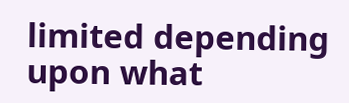limited depending upon what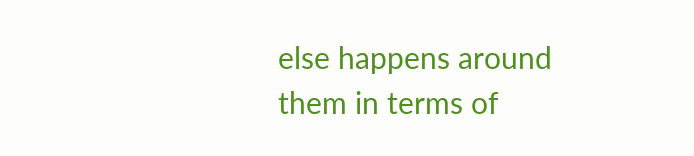else happens around them in terms of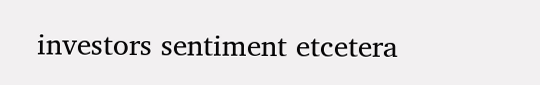investors sentiment etcetera